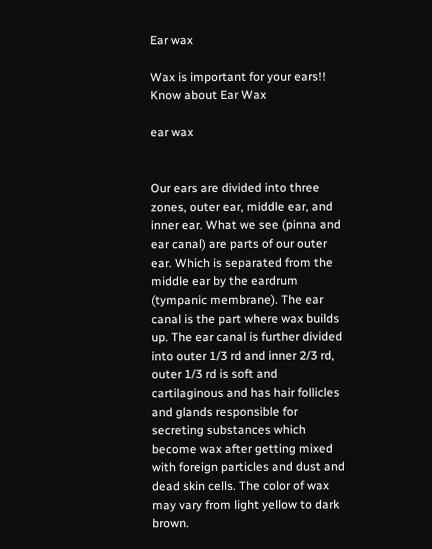Ear wax

Wax is important for your ears!! Know about Ear Wax

ear wax


Our ears are divided into three zones, outer ear, middle ear, and inner ear. What we see (pinna and ear canal) are parts of our outer ear. Which is separated from the middle ear by the eardrum (tympanic membrane). The ear canal is the part where wax builds up. The ear canal is further divided into outer 1/3 rd and inner 2/3 rd, outer 1/3 rd is soft and cartilaginous and has hair follicles and glands responsible for secreting substances which become wax after getting mixed with foreign particles and dust and dead skin cells. The color of wax may vary from light yellow to dark brown.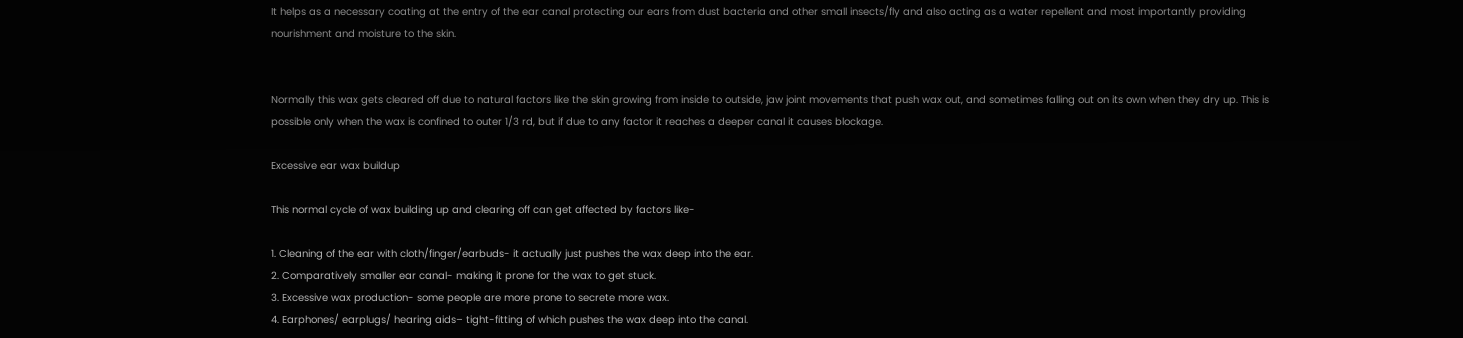It helps as a necessary coating at the entry of the ear canal protecting our ears from dust bacteria and other small insects/fly and also acting as a water repellent and most importantly providing nourishment and moisture to the skin.


Normally this wax gets cleared off due to natural factors like the skin growing from inside to outside, jaw joint movements that push wax out, and sometimes falling out on its own when they dry up. This is possible only when the wax is confined to outer 1/3 rd, but if due to any factor it reaches a deeper canal it causes blockage.

Excessive ear wax buildup

This normal cycle of wax building up and clearing off can get affected by factors like-

1. Cleaning of the ear with cloth/finger/earbuds- it actually just pushes the wax deep into the ear.
2. Comparatively smaller ear canal- making it prone for the wax to get stuck.
3. Excessive wax production- some people are more prone to secrete more wax.
4. Earphones/ earplugs/ hearing aids– tight-fitting of which pushes the wax deep into the canal.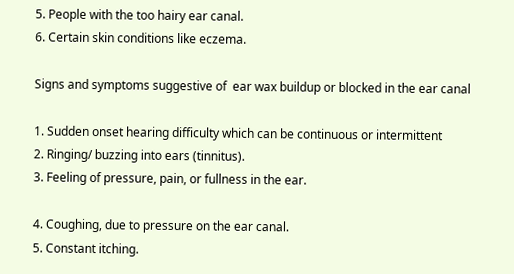5. People with the too hairy ear canal.
6. Certain skin conditions like eczema.

Signs and symptoms suggestive of  ear wax buildup or blocked in the ear canal

1. Sudden onset hearing difficulty which can be continuous or intermittent
2. Ringing/ buzzing into ears (tinnitus).
3. Feeling of pressure, pain, or fullness in the ear.

4. Coughing, due to pressure on the ear canal.
5. Constant itching.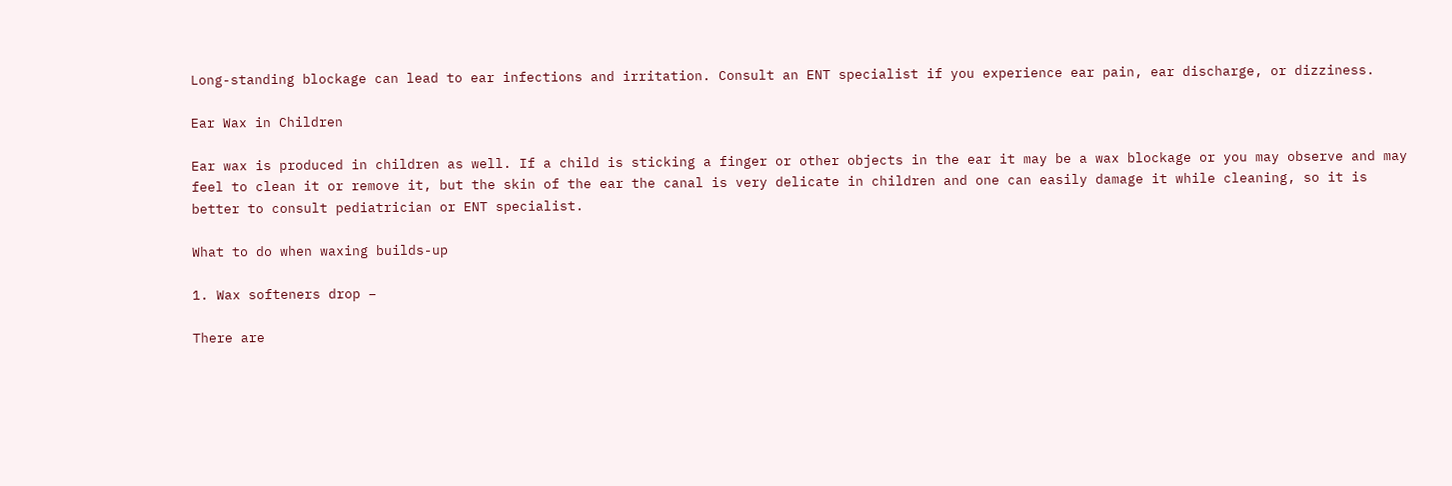Long-standing blockage can lead to ear infections and irritation. Consult an ENT specialist if you experience ear pain, ear discharge, or dizziness.

Ear Wax in Children

Ear wax is produced in children as well. If a child is sticking a finger or other objects in the ear it may be a wax blockage or you may observe and may feel to clean it or remove it, but the skin of the ear the canal is very delicate in children and one can easily damage it while cleaning, so it is better to consult pediatrician or ENT specialist.

What to do when waxing builds-up

1. Wax softeners drop –

There are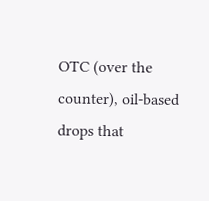OTC (over the counter), oil-based drops that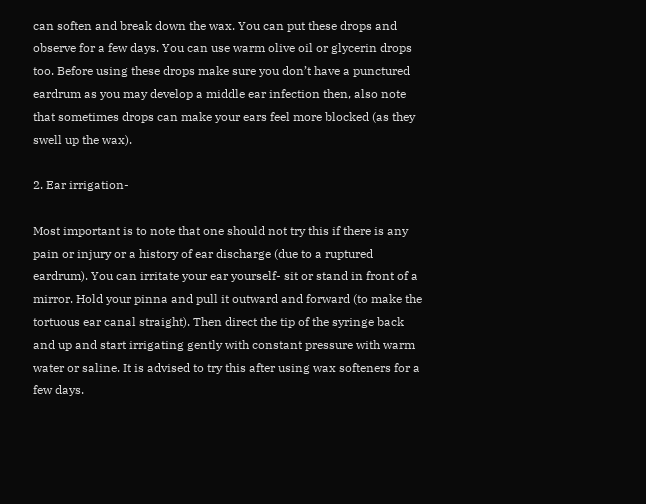can soften and break down the wax. You can put these drops and observe for a few days. You can use warm olive oil or glycerin drops too. Before using these drops make sure you don’t have a punctured eardrum as you may develop a middle ear infection then, also note that sometimes drops can make your ears feel more blocked (as they swell up the wax).

2. Ear irrigation-

Most important is to note that one should not try this if there is any pain or injury or a history of ear discharge (due to a ruptured eardrum). You can irritate your ear yourself- sit or stand in front of a mirror. Hold your pinna and pull it outward and forward (to make the tortuous ear canal straight). Then direct the tip of the syringe back and up and start irrigating gently with constant pressure with warm water or saline. It is advised to try this after using wax softeners for a few days.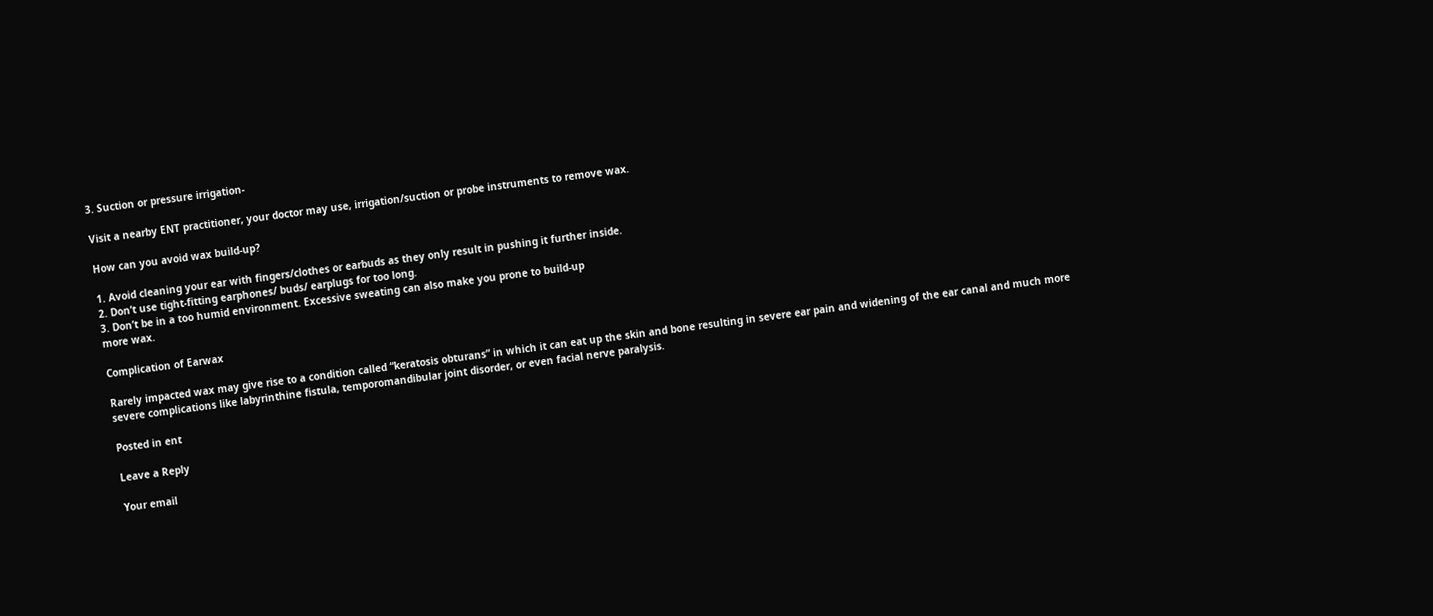3. Suction or pressure irrigation-

Visit a nearby ENT practitioner, your doctor may use, irrigation/suction or probe instruments to remove wax.

How can you avoid wax build-up?

1. Avoid cleaning your ear with fingers/clothes or earbuds as they only result in pushing it further inside.
2. Don’t use tight-fitting earphones/ buds/ earplugs for too long.
3. Don’t be in a too humid environment. Excessive sweating can also make you prone to build-up
more wax.

Complication of Earwax

Rarely impacted wax may give rise to a condition called “keratosis obturans” in which it can eat up the skin and bone resulting in severe ear pain and widening of the ear canal and much more severe complications like labyrinthine fistula, temporomandibular joint disorder, or even facial nerve paralysis.

Posted in ent

Leave a Reply

Your email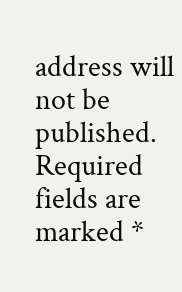address will not be published. Required fields are marked *